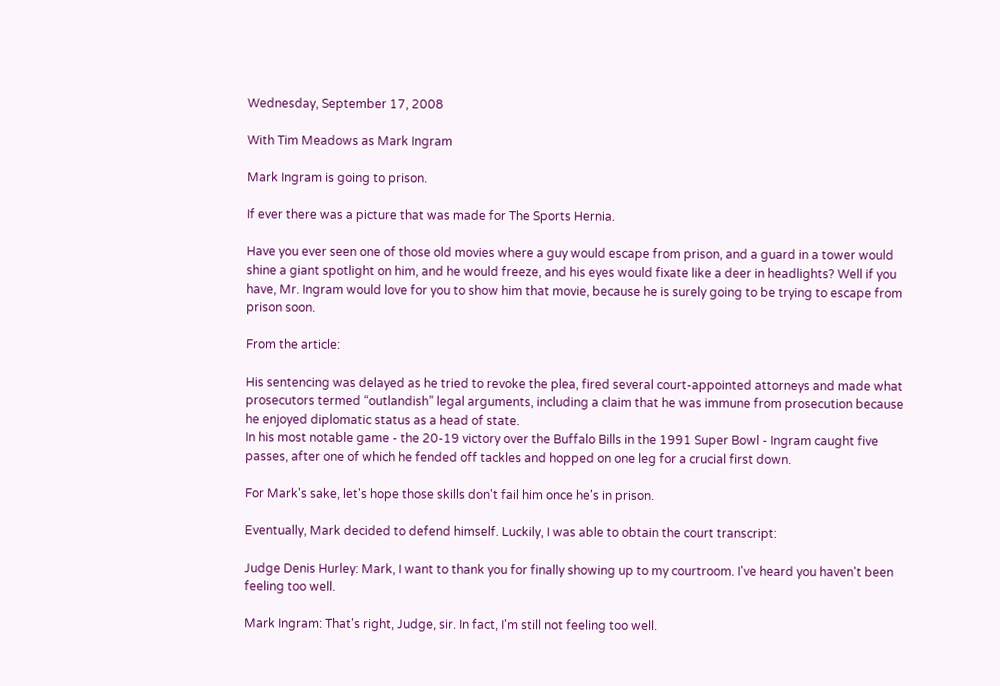Wednesday, September 17, 2008

With Tim Meadows as Mark Ingram

Mark Ingram is going to prison.

If ever there was a picture that was made for The Sports Hernia.

Have you ever seen one of those old movies where a guy would escape from prison, and a guard in a tower would shine a giant spotlight on him, and he would freeze, and his eyes would fixate like a deer in headlights? Well if you have, Mr. Ingram would love for you to show him that movie, because he is surely going to be trying to escape from prison soon.

From the article:

His sentencing was delayed as he tried to revoke the plea, fired several court-appointed attorneys and made what prosecutors termed “outlandish” legal arguments, including a claim that he was immune from prosecution because he enjoyed diplomatic status as a head of state.
In his most notable game - the 20-19 victory over the Buffalo Bills in the 1991 Super Bowl - Ingram caught five passes, after one of which he fended off tackles and hopped on one leg for a crucial first down.

For Mark's sake, let's hope those skills don't fail him once he's in prison.

Eventually, Mark decided to defend himself. Luckily, I was able to obtain the court transcript:

Judge Denis Hurley: Mark, I want to thank you for finally showing up to my courtroom. I've heard you haven't been feeling too well.

Mark Ingram: That's right, Judge, sir. In fact, I'm still not feeling too well.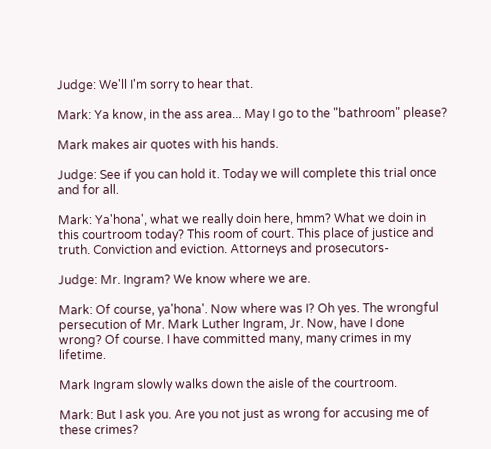Judge: We'll I'm sorry to hear that.

Mark: Ya know, in the ass area... May I go to the "bathroom" please?

Mark makes air quotes with his hands.

Judge: See if you can hold it. Today we will complete this trial once and for all.

Mark: Ya'hona', what we really doin here, hmm? What we doin in this courtroom today? This room of court. This place of justice and truth. Conviction and eviction. Attorneys and prosecutors-

Judge: Mr. Ingram? We know where we are.

Mark: Of course, ya'hona'. Now where was I? Oh yes. The wrongful persecution of Mr. Mark Luther Ingram, Jr. Now, have I done wrong? Of course. I have committed many, many crimes in my lifetime.

Mark Ingram slowly walks down the aisle of the courtroom.

Mark: But I ask you. Are you not just as wrong for accusing me of these crimes?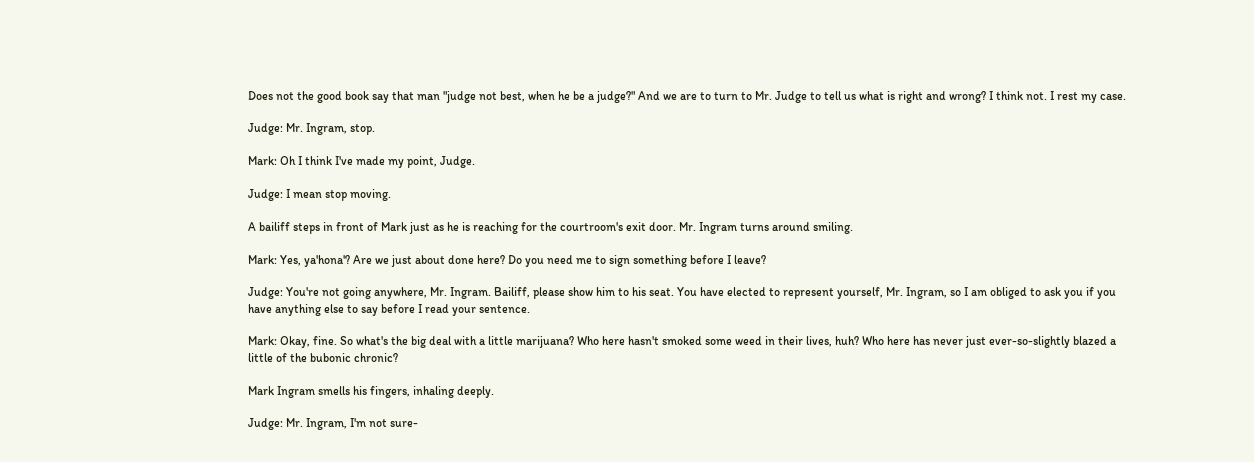Does not the good book say that man "judge not best, when he be a judge?" And we are to turn to Mr. Judge to tell us what is right and wrong? I think not. I rest my case.

Judge: Mr. Ingram, stop.

Mark: Oh I think I've made my point, Judge.

Judge: I mean stop moving.

A bailiff steps in front of Mark just as he is reaching for the courtroom's exit door. Mr. Ingram turns around smiling.

Mark: Yes, ya'hona'? Are we just about done here? Do you need me to sign something before I leave?

Judge: You're not going anywhere, Mr. Ingram. Bailiff, please show him to his seat. You have elected to represent yourself, Mr. Ingram, so I am obliged to ask you if you have anything else to say before I read your sentence.

Mark: Okay, fine. So what's the big deal with a little marijuana? Who here hasn't smoked some weed in their lives, huh? Who here has never just ever-so-slightly blazed a little of the bubonic chronic?

Mark Ingram smells his fingers, inhaling deeply.

Judge: Mr. Ingram, I'm not sure-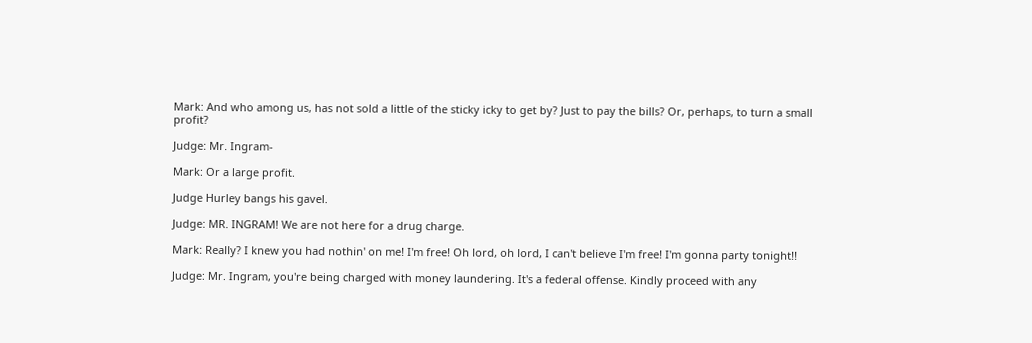Mark: And who among us, has not sold a little of the sticky icky to get by? Just to pay the bills? Or, perhaps, to turn a small profit?

Judge: Mr. Ingram-

Mark: Or a large profit.

Judge Hurley bangs his gavel.

Judge: MR. INGRAM! We are not here for a drug charge.

Mark: Really? I knew you had nothin' on me! I'm free! Oh lord, oh lord, I can't believe I'm free! I'm gonna party tonight!!

Judge: Mr. Ingram, you're being charged with money laundering. It's a federal offense. Kindly proceed with any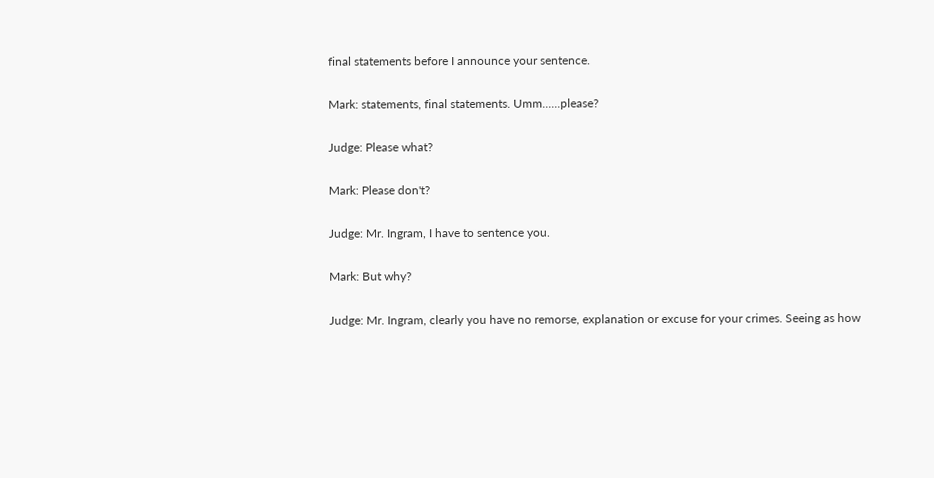final statements before I announce your sentence.

Mark: statements, final statements. Umm......please?

Judge: Please what?

Mark: Please don't?

Judge: Mr. Ingram, I have to sentence you.

Mark: But why?

Judge: Mr. Ingram, clearly you have no remorse, explanation or excuse for your crimes. Seeing as how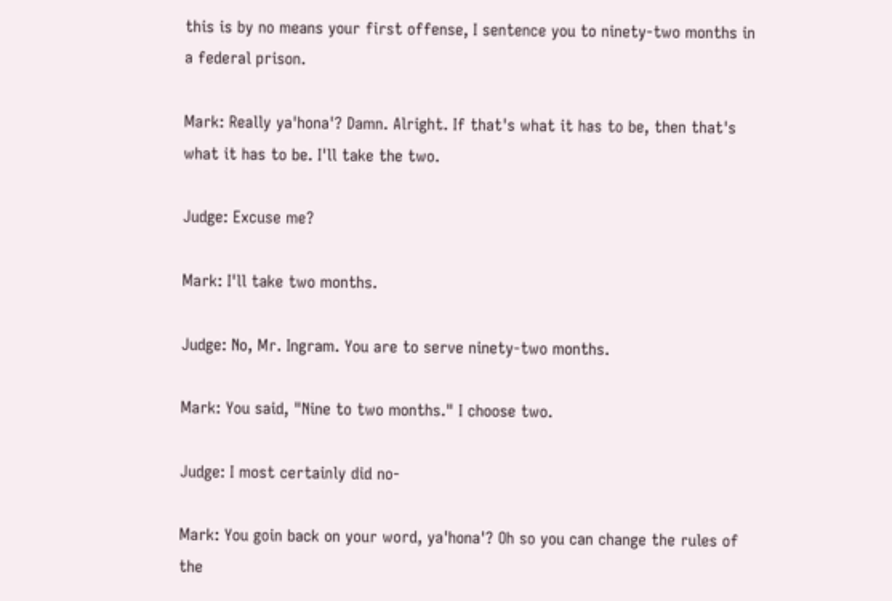this is by no means your first offense, I sentence you to ninety-two months in a federal prison.

Mark: Really ya'hona'? Damn. Alright. If that's what it has to be, then that's what it has to be. I'll take the two.

Judge: Excuse me?

Mark: I'll take two months.

Judge: No, Mr. Ingram. You are to serve ninety-two months.

Mark: You said, "Nine to two months." I choose two.

Judge: I most certainly did no-

Mark: You goin back on your word, ya'hona'? Oh so you can change the rules of the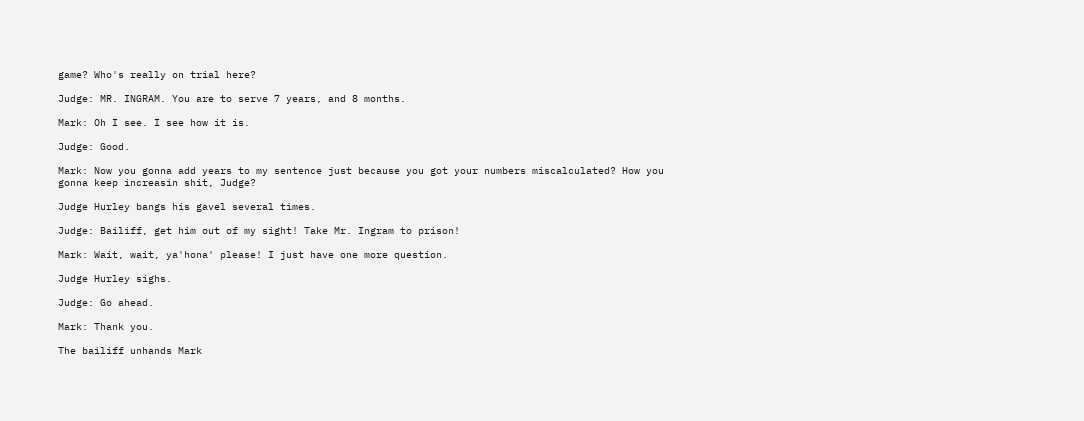game? Who's really on trial here?

Judge: MR. INGRAM. You are to serve 7 years, and 8 months.

Mark: Oh I see. I see how it is.

Judge: Good.

Mark: Now you gonna add years to my sentence just because you got your numbers miscalculated? How you gonna keep increasin shit, Judge?

Judge Hurley bangs his gavel several times.

Judge: Bailiff, get him out of my sight! Take Mr. Ingram to prison!

Mark: Wait, wait, ya'hona' please! I just have one more question.

Judge Hurley sighs.

Judge: Go ahead.

Mark: Thank you.

The bailiff unhands Mark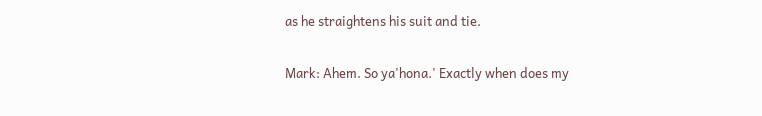as he straightens his suit and tie.

Mark: Ahem. So ya'hona.' Exactly when does my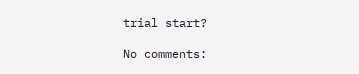trial start?

No comments: